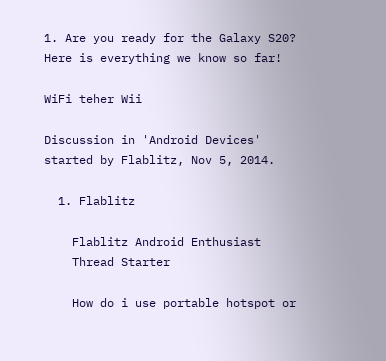1. Are you ready for the Galaxy S20? Here is everything we know so far!

WiFi teher Wii

Discussion in 'Android Devices' started by Flablitz, Nov 5, 2014.

  1. Flablitz

    Flablitz Android Enthusiast
    Thread Starter

    How do i use portable hotspot or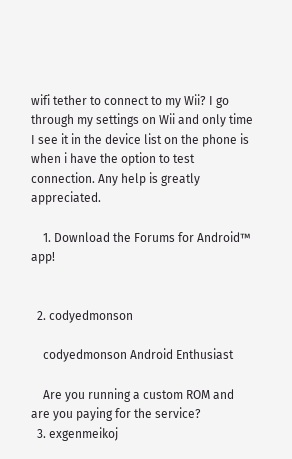wifi tether to connect to my Wii? I go through my settings on Wii and only time I see it in the device list on the phone is when i have the option to test connection. Any help is greatly appreciated.

    1. Download the Forums for Android™ app!


  2. codyedmonson

    codyedmonson Android Enthusiast

    Are you running a custom ROM and are you paying for the service?
  3. exgenmeikoj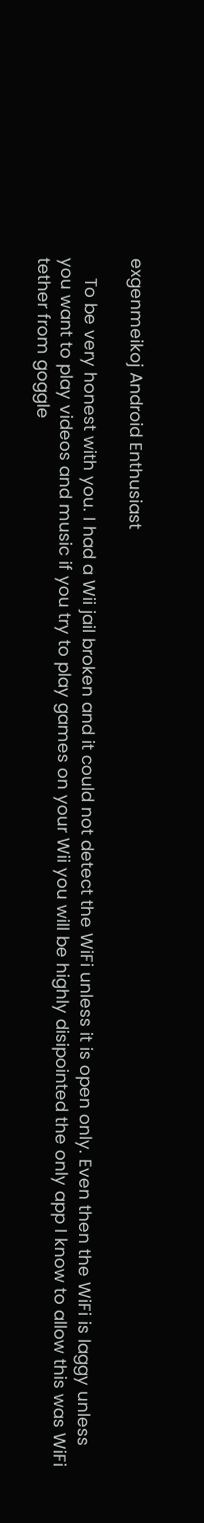exgenmeikoj Android Enthusiast

    To be very honest with you. I had a Wii jail broken and it could not detect the WiFi unless it is open only. Even then the WiFi is laggy unless you want to play videos and music if you try to play games on your Wii you will be highly disipointed the only app I know to allow this was WiFi tether from goggle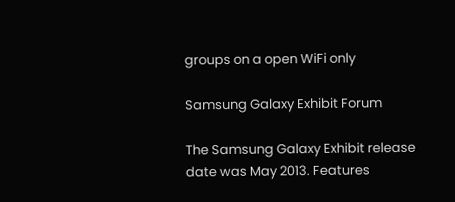groups on a open WiFi only

Samsung Galaxy Exhibit Forum

The Samsung Galaxy Exhibit release date was May 2013. Features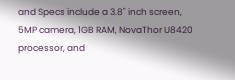and Specs include a 3.8" inch screen, 5MP camera, 1GB RAM, NovaThor U8420 processor, and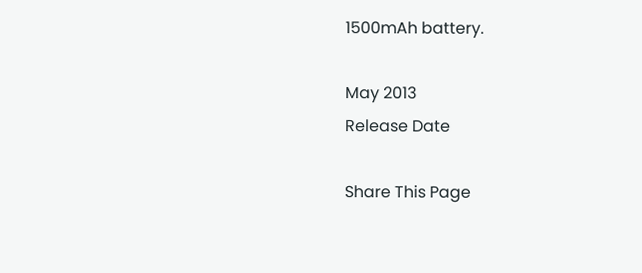1500mAh battery.

May 2013
Release Date

Share This Page